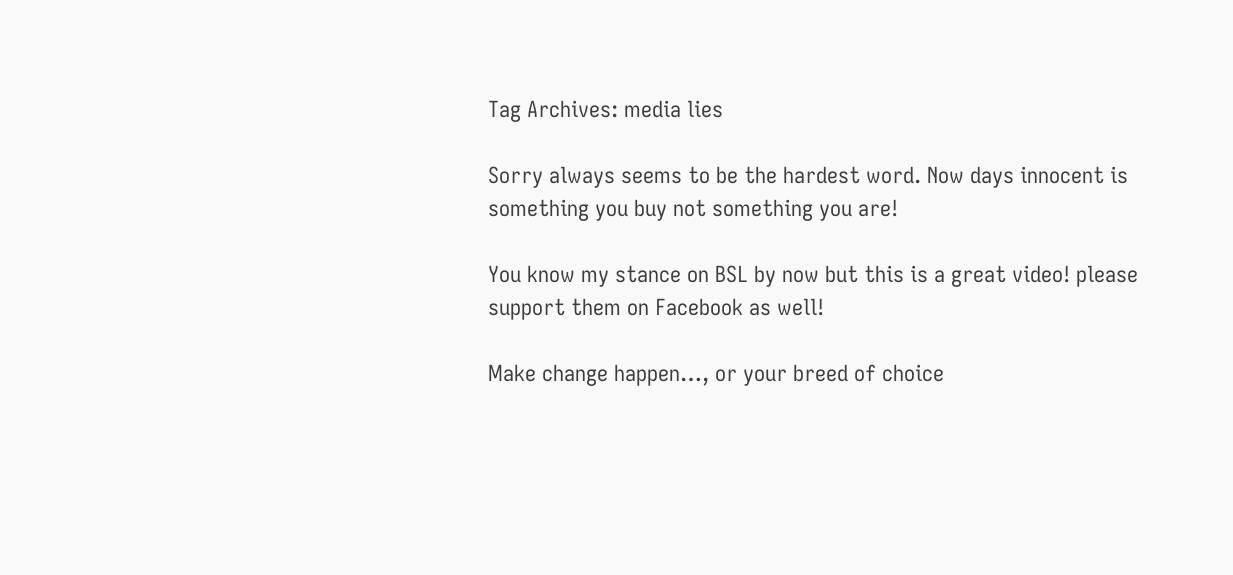Tag Archives: media lies

Sorry always seems to be the hardest word. Now days innocent is something you buy not something you are!

You know my stance on BSL by now but this is a great video! please support them on Facebook as well!

Make change happen…, or your breed of choice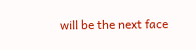will be the next face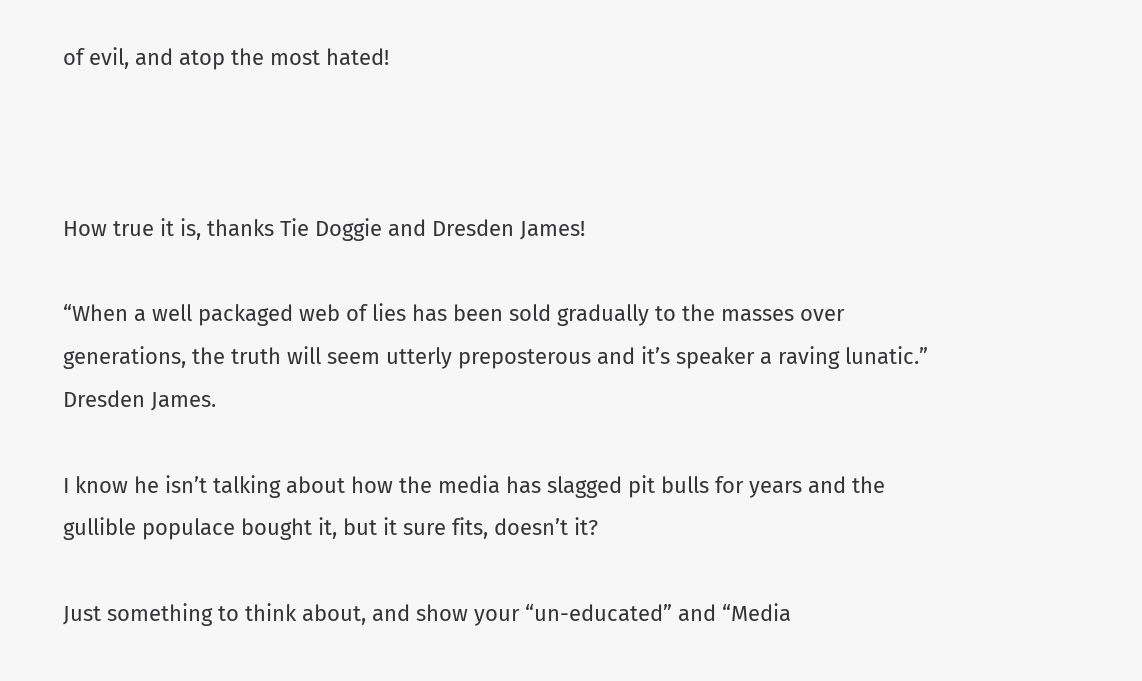of evil, and atop the most hated!



How true it is, thanks Tie Doggie and Dresden James!

“When a well packaged web of lies has been sold gradually to the masses over generations, the truth will seem utterly preposterous and it’s speaker a raving lunatic.” Dresden James.

I know he isn’t talking about how the media has slagged pit bulls for years and the gullible populace bought it, but it sure fits, doesn’t it?

Just something to think about, and show your “un-educated” and “Media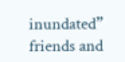inundated”  friends and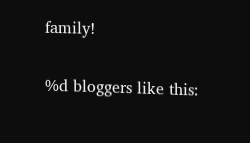family!


%d bloggers like this: